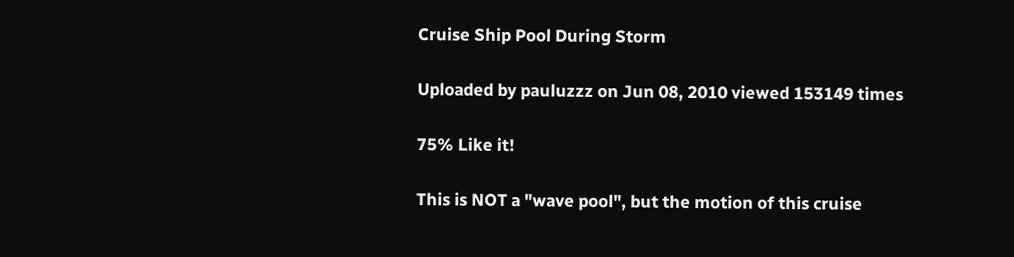Cruise Ship Pool During Storm

Uploaded by pauluzzz on Jun 08, 2010 viewed 153149 times

75% Like it!

This is NOT a "wave pool", but the motion of this cruise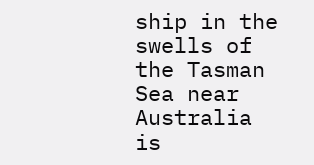ship in the swells of the Tasman Sea near Australia is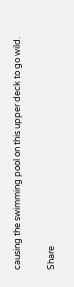causing the swimming pool on this upper deck to go wild.

Share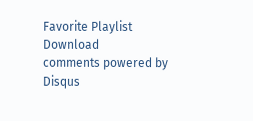Favorite Playlist Download
comments powered by Disqus